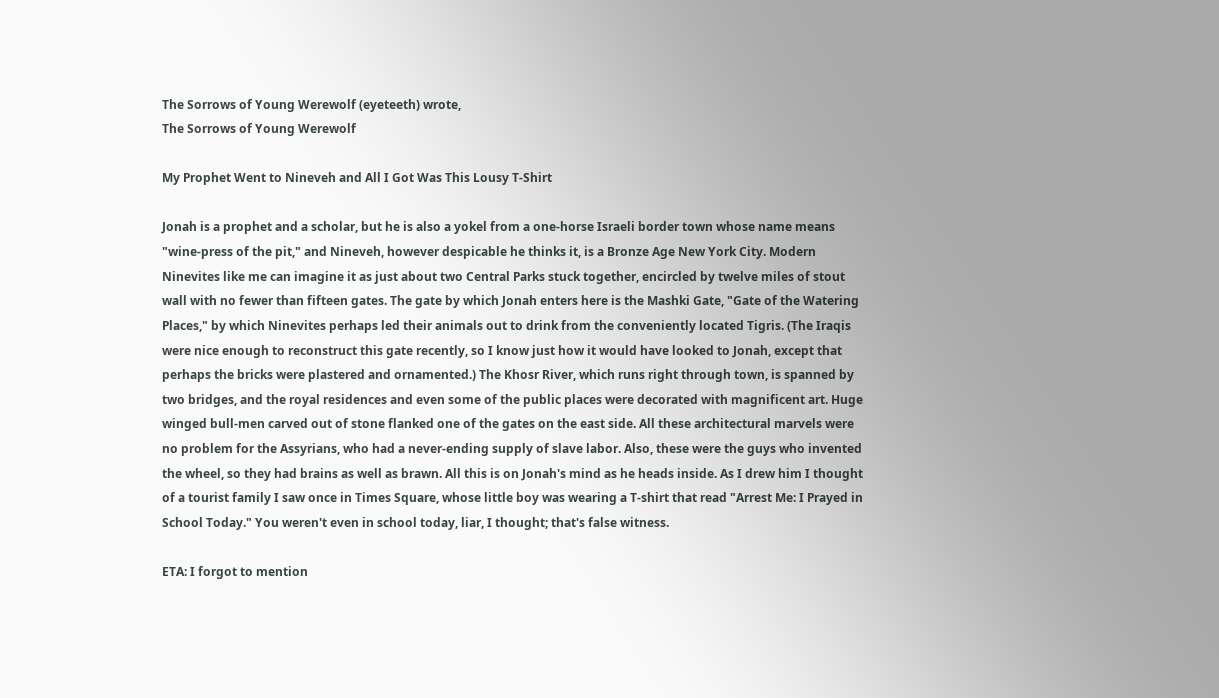The Sorrows of Young Werewolf (eyeteeth) wrote,
The Sorrows of Young Werewolf

My Prophet Went to Nineveh and All I Got Was This Lousy T-Shirt

Jonah is a prophet and a scholar, but he is also a yokel from a one-horse Israeli border town whose name means "wine-press of the pit," and Nineveh, however despicable he thinks it, is a Bronze Age New York City. Modern Ninevites like me can imagine it as just about two Central Parks stuck together, encircled by twelve miles of stout wall with no fewer than fifteen gates. The gate by which Jonah enters here is the Mashki Gate, "Gate of the Watering Places," by which Ninevites perhaps led their animals out to drink from the conveniently located Tigris. (The Iraqis were nice enough to reconstruct this gate recently, so I know just how it would have looked to Jonah, except that perhaps the bricks were plastered and ornamented.) The Khosr River, which runs right through town, is spanned by two bridges, and the royal residences and even some of the public places were decorated with magnificent art. Huge winged bull-men carved out of stone flanked one of the gates on the east side. All these architectural marvels were no problem for the Assyrians, who had a never-ending supply of slave labor. Also, these were the guys who invented the wheel, so they had brains as well as brawn. All this is on Jonah's mind as he heads inside. As I drew him I thought of a tourist family I saw once in Times Square, whose little boy was wearing a T-shirt that read "Arrest Me: I Prayed in School Today." You weren't even in school today, liar, I thought; that's false witness.

ETA: I forgot to mention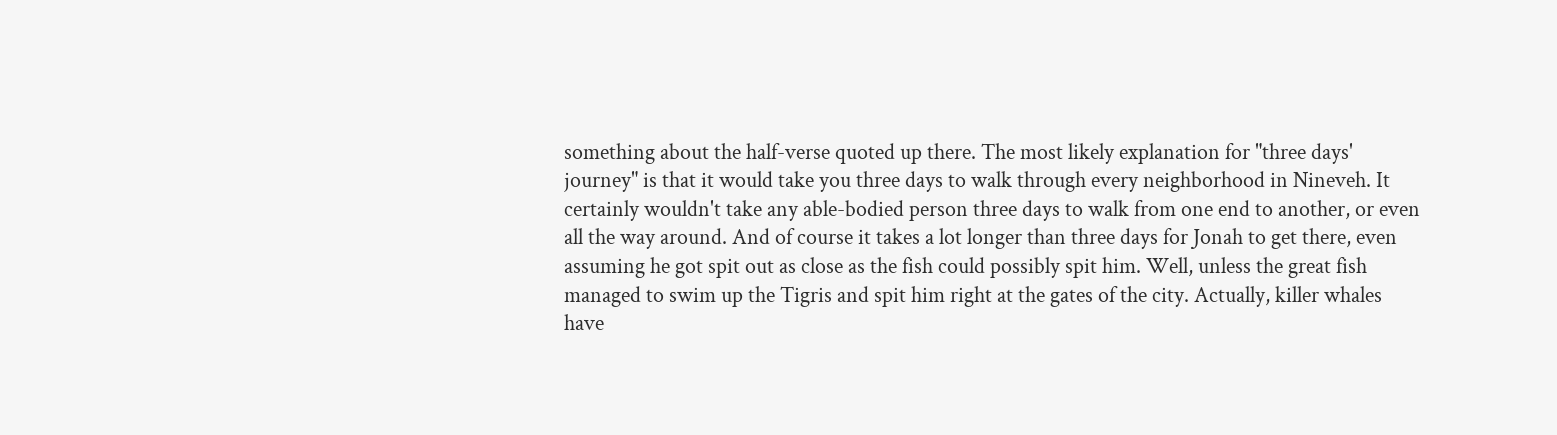something about the half-verse quoted up there. The most likely explanation for "three days' journey" is that it would take you three days to walk through every neighborhood in Nineveh. It certainly wouldn't take any able-bodied person three days to walk from one end to another, or even all the way around. And of course it takes a lot longer than three days for Jonah to get there, even assuming he got spit out as close as the fish could possibly spit him. Well, unless the great fish managed to swim up the Tigris and spit him right at the gates of the city. Actually, killer whales have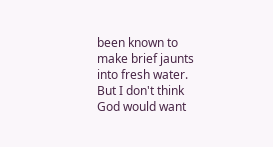been known to make brief jaunts into fresh water. But I don't think God would want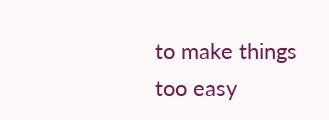to make things too easy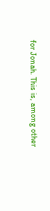for Jonah. This is, among other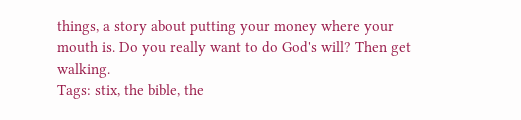things, a story about putting your money where your mouth is. Do you really want to do God's will? Then get walking.
Tags: stix, the bible, the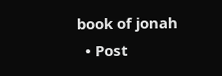book of jonah
  • Post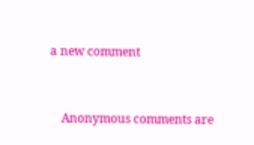a new comment


    Anonymous comments are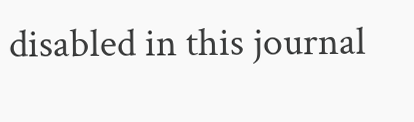disabled in this journal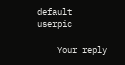default userpic

    Your reply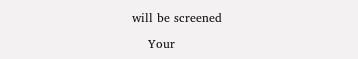will be screened

    Your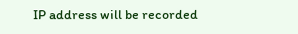IP address will be recorded